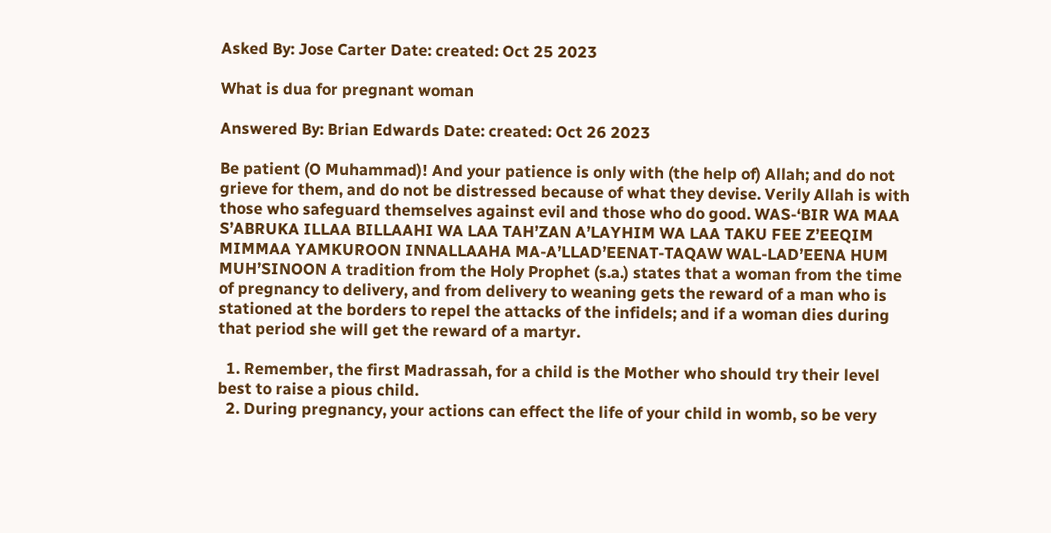Asked By: Jose Carter Date: created: Oct 25 2023

What is dua for pregnant woman

Answered By: Brian Edwards Date: created: Oct 26 2023

Be patient (O Muhammad)! And your patience is only with (the help of) Allah; and do not grieve for them, and do not be distressed because of what they devise. Verily Allah is with those who safeguard themselves against evil and those who do good. WAS-‘BIR WA MAA S’ABRUKA ILLAA BILLAAHI WA LAA TAH’ZAN A’LAYHIM WA LAA TAKU FEE Z’EEQIM MIMMAA YAMKUROON INNALLAAHA MA-A’LLAD’EENAT-TAQAW WAL-LAD’EENA HUM MUH’SINOON A tradition from the Holy Prophet (s.a.) states that a woman from the time of pregnancy to delivery, and from delivery to weaning gets the reward of a man who is stationed at the borders to repel the attacks of the infidels; and if a woman dies during that period she will get the reward of a martyr.

  1. Remember, the first Madrassah, for a child is the Mother who should try their level best to raise a pious child.
  2. During pregnancy, your actions can effect the life of your child in womb, so be very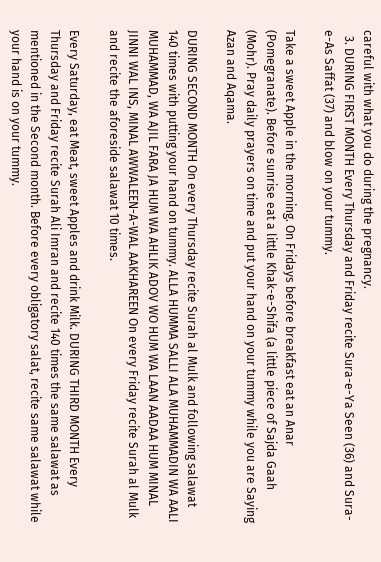careful with what you do during the pregnancy.
  3. DURING FIRST MONTH Every Thursday and Friday recite Sura-e-Ya Seen (36) and Sura-e-As Saffat (37) and blow on your tummy.

Take a sweet Apple in the morning. On Fridays before breakfast eat an Anar (Pomegranate). Before sunrise eat a little Khak-e-Shifa (a little piece of Sajda Gaah (Mohr). Pray daily prayers on time and put your hand on your tummy while you are Saying Azan and Aqama.

DURING SECOND MONTH On every Thursday recite Surah al Mulk and following salawat 140 times with putting your hand on tummy. ALLA HUMMA SALLI ALA MUHAMMADIN WA AALI MUHAMMAD, WA AJIL FARA JA HUM WA AHLIK ADOV WO HUM WA LAAN AADAA HUM MINAL JINNI WAL INS, MINAL AWWALEEN-A-WAL AAKHAREEN On every Friday recite Surah al Mulk and recite the aforeside salawat 10 times.

Every Saturday, eat Meat, sweet Apples and drink Milk. DURING THIRD MONTH Every Thursday and Friday recite Surah Ali Imran and recite 140 times the same salawat as mentioned in the Second month. Before every obligatory salat, recite same salawat while your hand is on your tummy.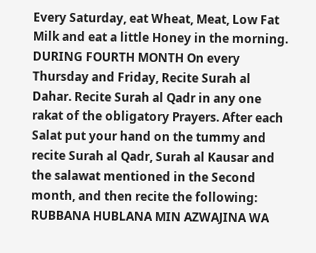Every Saturday, eat Wheat, Meat, Low Fat Milk and eat a little Honey in the morning. DURING FOURTH MONTH On every Thursday and Friday, Recite Surah al Dahar. Recite Surah al Qadr in any one rakat of the obligatory Prayers. After each Salat put your hand on the tummy and recite Surah al Qadr, Surah al Kausar and the salawat mentioned in the Second month, and then recite the following: RUBBANA HUBLANA MIN AZWAJINA WA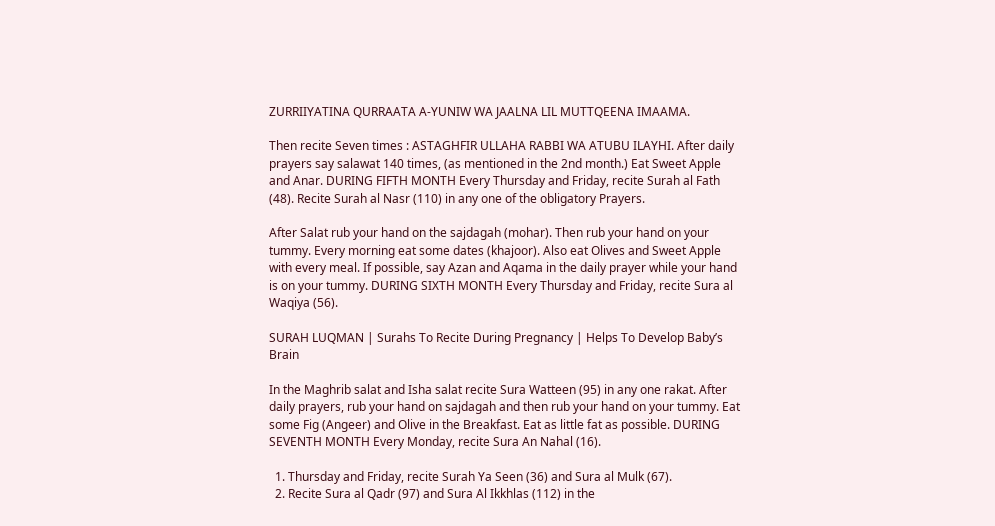ZURRIIYATINA QURRAATA A-YUNIW WA JAALNA LIL MUTTQEENA IMAAMA.

Then recite Seven times : ASTAGHFIR ULLAHA RABBI WA ATUBU ILAYHI. After daily prayers say salawat 140 times, (as mentioned in the 2nd month.) Eat Sweet Apple and Anar. DURING FIFTH MONTH Every Thursday and Friday, recite Surah al Fath (48). Recite Surah al Nasr (110) in any one of the obligatory Prayers.

After Salat rub your hand on the sajdagah (mohar). Then rub your hand on your tummy. Every morning eat some dates (khajoor). Also eat Olives and Sweet Apple with every meal. If possible, say Azan and Aqama in the daily prayer while your hand is on your tummy. DURING SIXTH MONTH Every Thursday and Friday, recite Sura al Waqiya (56).

SURAH LUQMAN | Surahs To Recite During Pregnancy | Helps To Develop Baby’s Brain

In the Maghrib salat and Isha salat recite Sura Watteen (95) in any one rakat. After daily prayers, rub your hand on sajdagah and then rub your hand on your tummy. Eat some Fig (Angeer) and Olive in the Breakfast. Eat as little fat as possible. DURING SEVENTH MONTH Every Monday, recite Sura An Nahal (16).

  1. Thursday and Friday, recite Surah Ya Seen (36) and Sura al Mulk (67).
  2. Recite Sura al Qadr (97) and Sura Al Ikkhlas (112) in the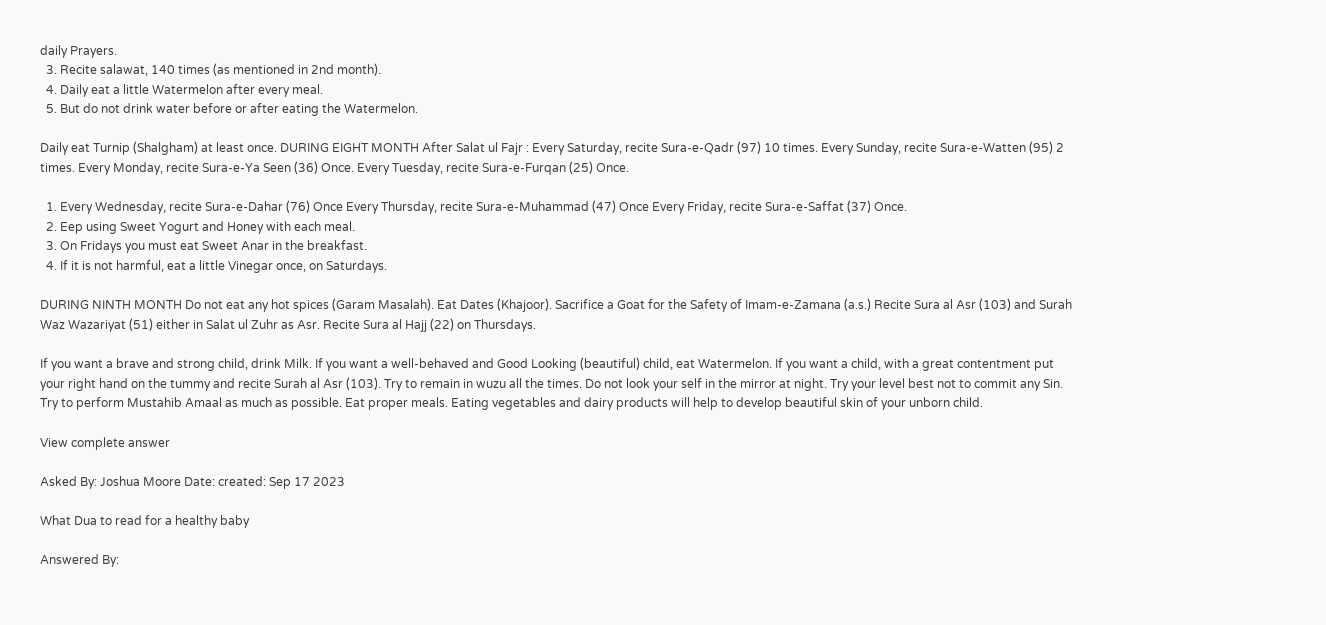daily Prayers.
  3. Recite salawat, 140 times (as mentioned in 2nd month).
  4. Daily eat a little Watermelon after every meal.
  5. But do not drink water before or after eating the Watermelon.

Daily eat Turnip (Shalgham) at least once. DURING EIGHT MONTH After Salat ul Fajr : Every Saturday, recite Sura-e-Qadr (97) 10 times. Every Sunday, recite Sura-e-Watten (95) 2 times. Every Monday, recite Sura-e-Ya Seen (36) Once. Every Tuesday, recite Sura-e-Furqan (25) Once.

  1. Every Wednesday, recite Sura-e-Dahar (76) Once Every Thursday, recite Sura-e-Muhammad (47) Once Every Friday, recite Sura-e-Saffat (37) Once.
  2. Eep using Sweet Yogurt and Honey with each meal.
  3. On Fridays you must eat Sweet Anar in the breakfast.
  4. If it is not harmful, eat a little Vinegar once, on Saturdays.

DURING NINTH MONTH Do not eat any hot spices (Garam Masalah). Eat Dates (Khajoor). Sacrifice a Goat for the Safety of Imam-e-Zamana (a.s.) Recite Sura al Asr (103) and Surah Waz Wazariyat (51) either in Salat ul Zuhr as Asr. Recite Sura al Hajj (22) on Thursdays.

If you want a brave and strong child, drink Milk. If you want a well-behaved and Good Looking (beautiful) child, eat Watermelon. If you want a child, with a great contentment put your right hand on the tummy and recite Surah al Asr (103). Try to remain in wuzu all the times. Do not look your self in the mirror at night. Try your level best not to commit any Sin. Try to perform Mustahib Amaal as much as possible. Eat proper meals. Eating vegetables and dairy products will help to develop beautiful skin of your unborn child.

View complete answer

Asked By: Joshua Moore Date: created: Sep 17 2023

What Dua to read for a healthy baby

Answered By: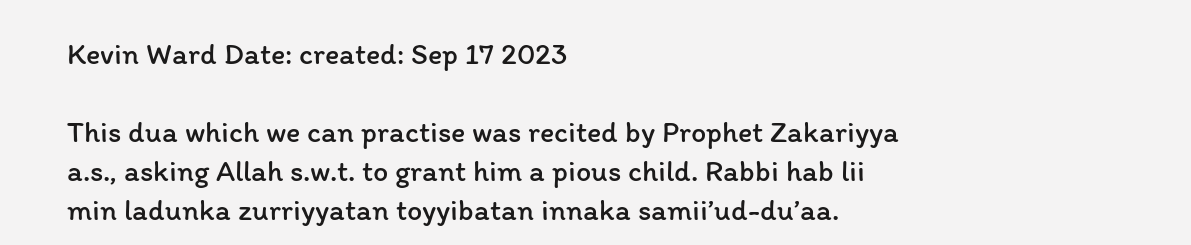Kevin Ward Date: created: Sep 17 2023

This dua which we can practise was recited by Prophet Zakariyya a.s., asking Allah s.w.t. to grant him a pious child. Rabbi hab lii min ladunka zurriyyatan toyyibatan innaka samii’ud-du’aa.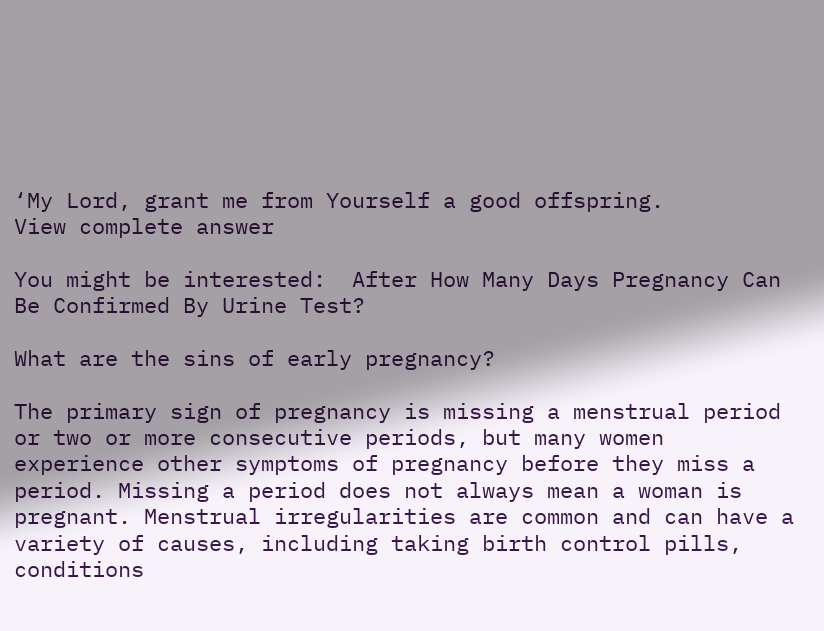‘My Lord, grant me from Yourself a good offspring.
View complete answer

You might be interested:  After How Many Days Pregnancy Can Be Confirmed By Urine Test?

What are the sins of early pregnancy?

The primary sign of pregnancy is missing a menstrual period or two or more consecutive periods, but many women experience other symptoms of pregnancy before they miss a period. Missing a period does not always mean a woman is pregnant. Menstrual irregularities are common and can have a variety of causes, including taking birth control pills, conditions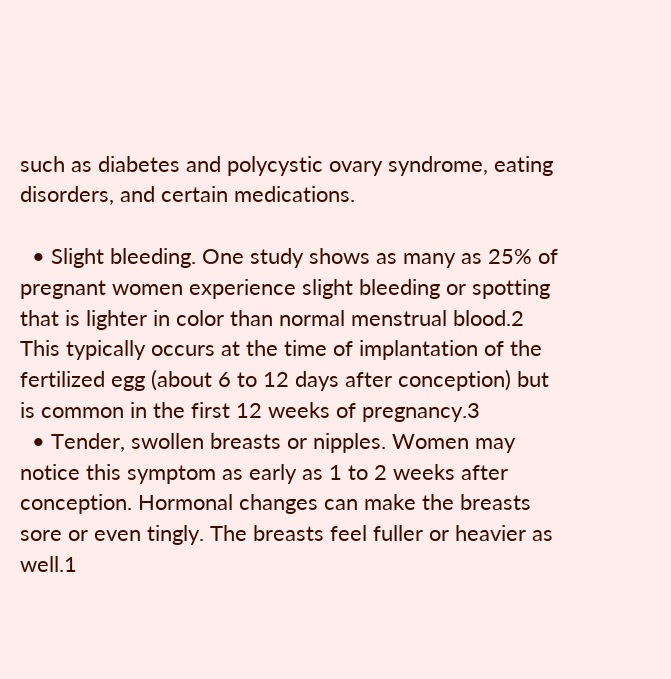such as diabetes and polycystic ovary syndrome, eating disorders, and certain medications.

  • Slight bleeding. One study shows as many as 25% of pregnant women experience slight bleeding or spotting that is lighter in color than normal menstrual blood.2 This typically occurs at the time of implantation of the fertilized egg (about 6 to 12 days after conception) but is common in the first 12 weeks of pregnancy.3
  • Tender, swollen breasts or nipples. Women may notice this symptom as early as 1 to 2 weeks after conception. Hormonal changes can make the breasts sore or even tingly. The breasts feel fuller or heavier as well.1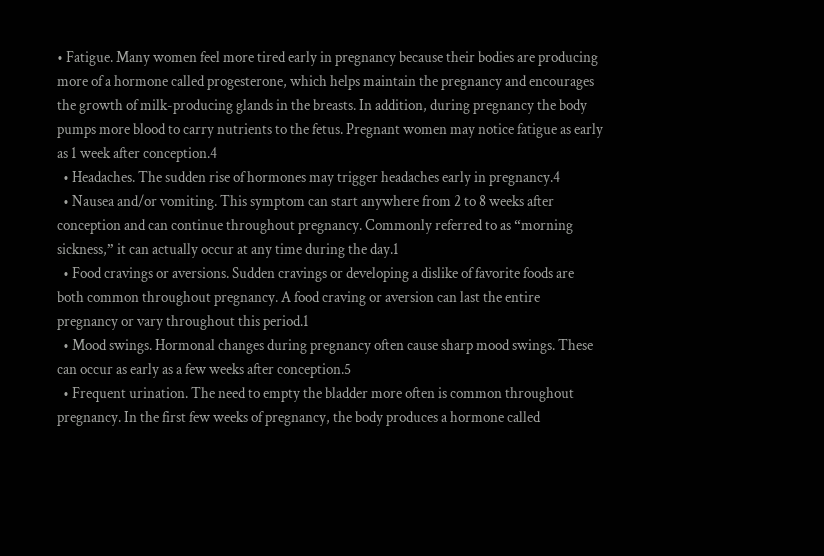• Fatigue. Many women feel more tired early in pregnancy because their bodies are producing more of a hormone called progesterone, which helps maintain the pregnancy and encourages the growth of milk-producing glands in the breasts. In addition, during pregnancy the body pumps more blood to carry nutrients to the fetus. Pregnant women may notice fatigue as early as 1 week after conception.4
  • Headaches. The sudden rise of hormones may trigger headaches early in pregnancy.4
  • Nausea and/or vomiting. This symptom can start anywhere from 2 to 8 weeks after conception and can continue throughout pregnancy. Commonly referred to as “morning sickness,” it can actually occur at any time during the day.1
  • Food cravings or aversions. Sudden cravings or developing a dislike of favorite foods are both common throughout pregnancy. A food craving or aversion can last the entire pregnancy or vary throughout this period.1
  • Mood swings. Hormonal changes during pregnancy often cause sharp mood swings. These can occur as early as a few weeks after conception.5
  • Frequent urination. The need to empty the bladder more often is common throughout pregnancy. In the first few weeks of pregnancy, the body produces a hormone called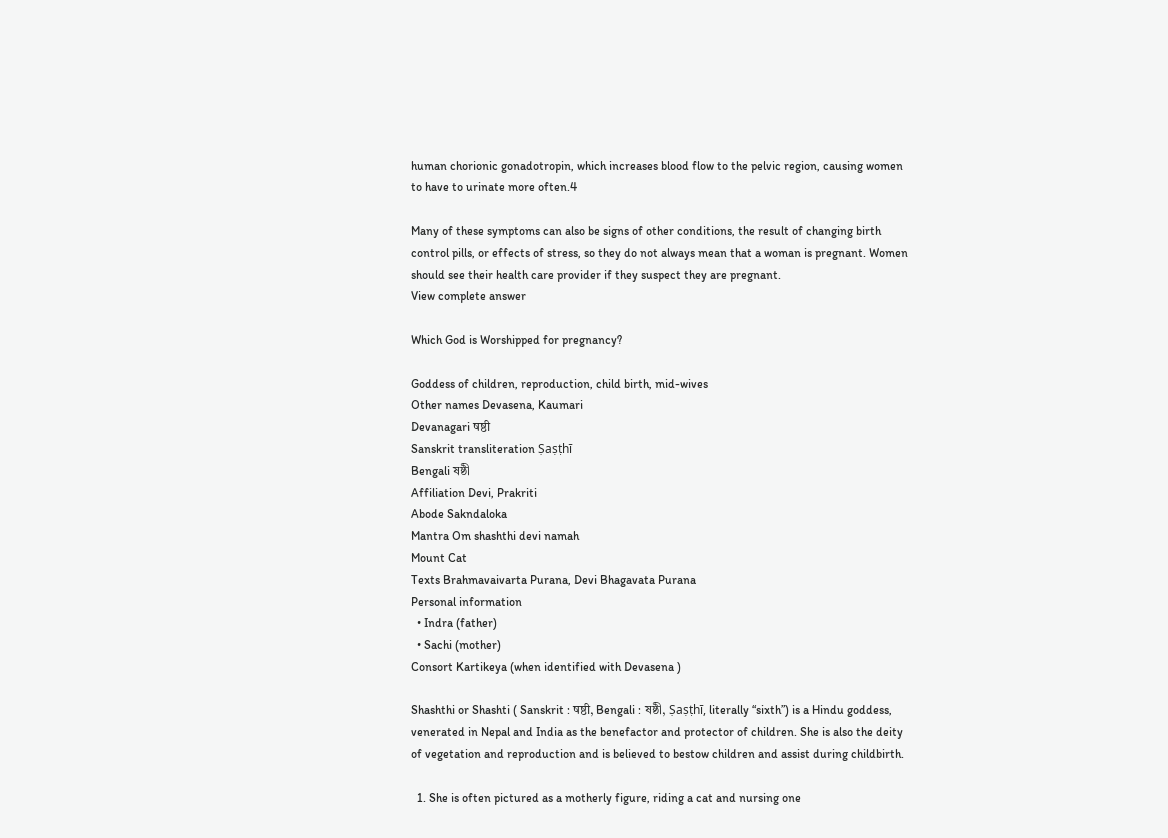human chorionic gonadotropin, which increases blood flow to the pelvic region, causing women to have to urinate more often.4

Many of these symptoms can also be signs of other conditions, the result of changing birth control pills, or effects of stress, so they do not always mean that a woman is pregnant. Women should see their health care provider if they suspect they are pregnant.
View complete answer

Which God is Worshipped for pregnancy?

Goddess of children, reproduction, child birth, mid-wives
Other names Devasena, Kaumari
Devanagari षष्ठी
Sanskrit transliteration Ṣaṣṭhī
Bengali ষষ্ঠী
Affiliation Devi, Prakriti
Abode Sakndaloka
Mantra Om shashthi devi namah
Mount Cat
Texts Brahmavaivarta Purana, Devi Bhagavata Purana
Personal information
  • Indra (father)
  • Sachi (mother)
Consort Kartikeya (when identified with Devasena )

Shashthi or Shashti ( Sanskrit : षष्ठी, Bengali : ষষ্ঠী, Ṣaṣṭhī, literally “sixth”) is a Hindu goddess, venerated in Nepal and India as the benefactor and protector of children. She is also the deity of vegetation and reproduction and is believed to bestow children and assist during childbirth.

  1. She is often pictured as a motherly figure, riding a cat and nursing one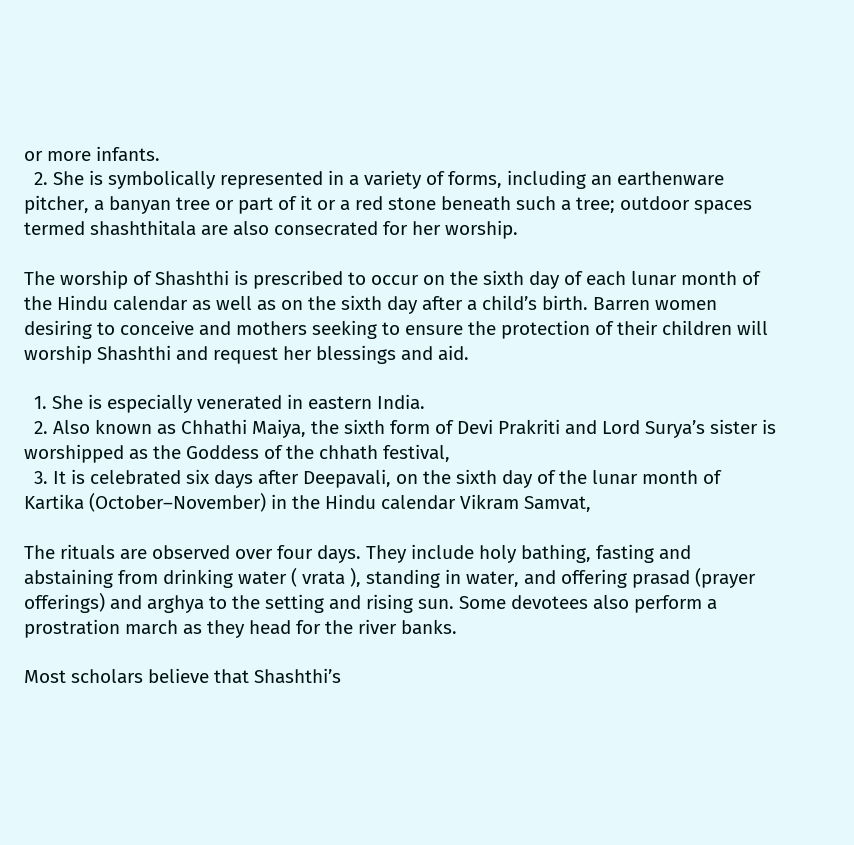or more infants.
  2. She is symbolically represented in a variety of forms, including an earthenware pitcher, a banyan tree or part of it or a red stone beneath such a tree; outdoor spaces termed shashthitala are also consecrated for her worship.

The worship of Shashthi is prescribed to occur on the sixth day of each lunar month of the Hindu calendar as well as on the sixth day after a child’s birth. Barren women desiring to conceive and mothers seeking to ensure the protection of their children will worship Shashthi and request her blessings and aid.

  1. She is especially venerated in eastern India.
  2. Also known as Chhathi Maiya, the sixth form of Devi Prakriti and Lord Surya’s sister is worshipped as the Goddess of the chhath festival,
  3. It is celebrated six days after Deepavali, on the sixth day of the lunar month of Kartika (October–November) in the Hindu calendar Vikram Samvat,

The rituals are observed over four days. They include holy bathing, fasting and abstaining from drinking water ( vrata ), standing in water, and offering prasad (prayer offerings) and arghya to the setting and rising sun. Some devotees also perform a prostration march as they head for the river banks.

Most scholars believe that Shashthi’s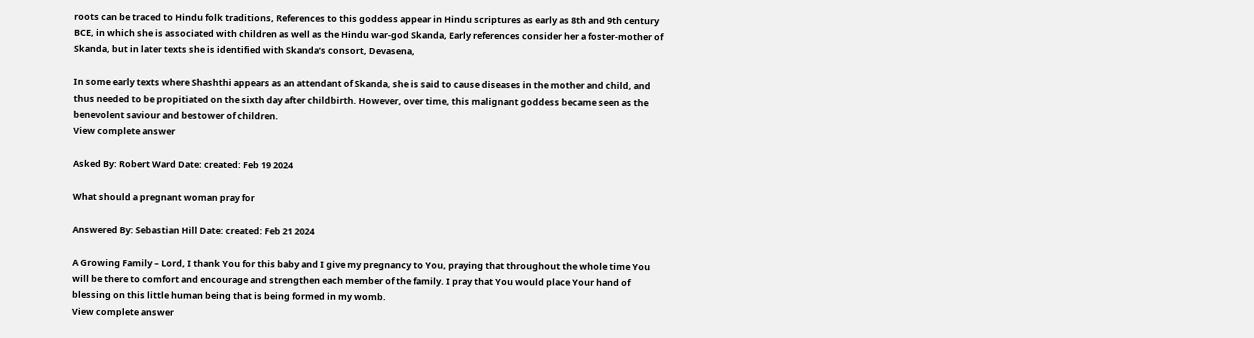roots can be traced to Hindu folk traditions, References to this goddess appear in Hindu scriptures as early as 8th and 9th century BCE, in which she is associated with children as well as the Hindu war-god Skanda, Early references consider her a foster-mother of Skanda, but in later texts she is identified with Skanda’s consort, Devasena,

In some early texts where Shashthi appears as an attendant of Skanda, she is said to cause diseases in the mother and child, and thus needed to be propitiated on the sixth day after childbirth. However, over time, this malignant goddess became seen as the benevolent saviour and bestower of children.
View complete answer

Asked By: Robert Ward Date: created: Feb 19 2024

What should a pregnant woman pray for

Answered By: Sebastian Hill Date: created: Feb 21 2024

A Growing Family – Lord, I thank You for this baby and I give my pregnancy to You, praying that throughout the whole time You will be there to comfort and encourage and strengthen each member of the family. I pray that You would place Your hand of blessing on this little human being that is being formed in my womb.
View complete answer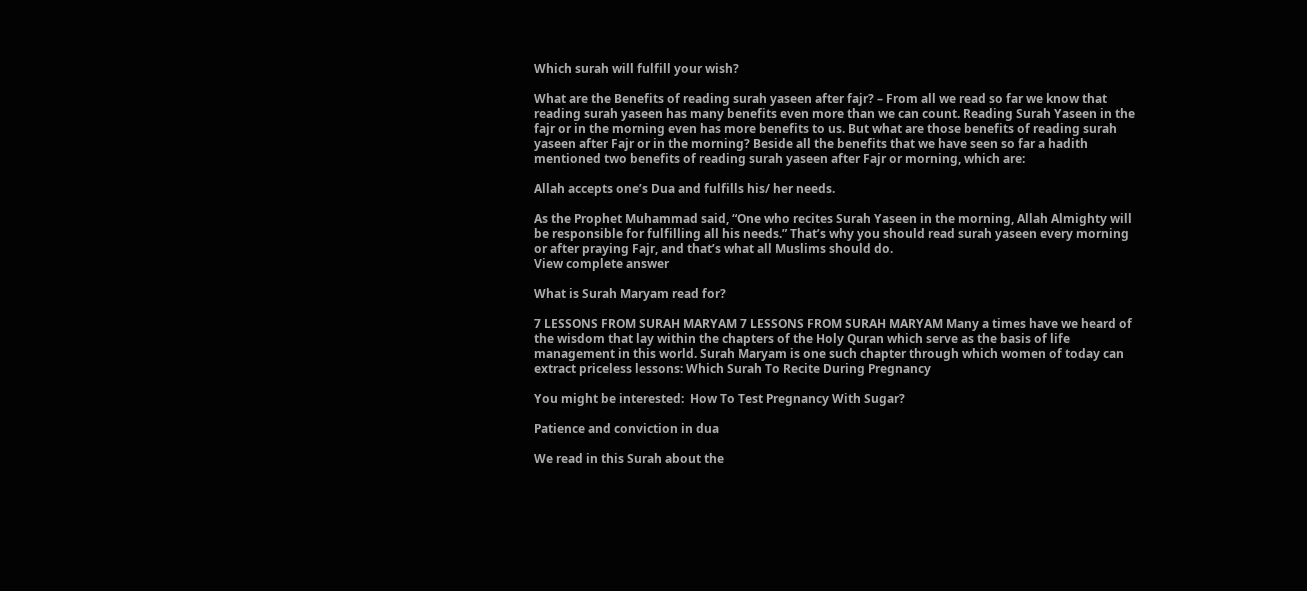Which surah will fulfill your wish?

What are the Benefits of reading surah yaseen after fajr? – From all we read so far we know that reading surah yaseen has many benefits even more than we can count. Reading Surah Yaseen in the fajr or in the morning even has more benefits to us. But what are those benefits of reading surah yaseen after Fajr or in the morning? Beside all the benefits that we have seen so far a hadith mentioned two benefits of reading surah yaseen after Fajr or morning, which are:

Allah accepts one’s Dua and fulfills his/ her needs.

As the Prophet Muhammad said, “One who recites Surah Yaseen in the morning, Allah Almighty will be responsible for fulfilling all his needs.” That’s why you should read surah yaseen every morning or after praying Fajr, and that’s what all Muslims should do.
View complete answer

What is Surah Maryam read for?

7 LESSONS FROM SURAH MARYAM 7 LESSONS FROM SURAH MARYAM Many a times have we heard of the wisdom that lay within the chapters of the Holy Quran which serve as the basis of life management in this world. Surah Maryam is one such chapter through which women of today can extract priceless lessons: Which Surah To Recite During Pregnancy

You might be interested:  How To Test Pregnancy With Sugar?

Patience and conviction in dua

We read in this Surah about the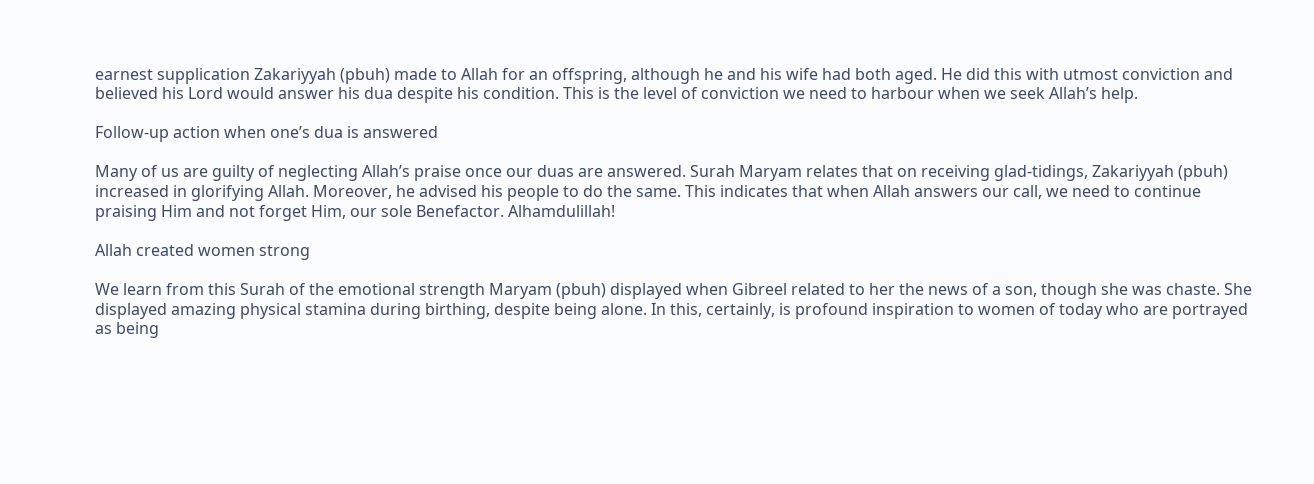earnest supplication Zakariyyah (pbuh) made to Allah for an offspring, although he and his wife had both aged. He did this with utmost conviction and believed his Lord would answer his dua despite his condition. This is the level of conviction we need to harbour when we seek Allah’s help.

Follow-up action when one’s dua is answered

Many of us are guilty of neglecting Allah’s praise once our duas are answered. Surah Maryam relates that on receiving glad-tidings, Zakariyyah (pbuh) increased in glorifying Allah. Moreover, he advised his people to do the same. This indicates that when Allah answers our call, we need to continue praising Him and not forget Him, our sole Benefactor. Alhamdulillah!

Allah created women strong

We learn from this Surah of the emotional strength Maryam (pbuh) displayed when Gibreel related to her the news of a son, though she was chaste. She displayed amazing physical stamina during birthing, despite being alone. In this, certainly, is profound inspiration to women of today who are portrayed as being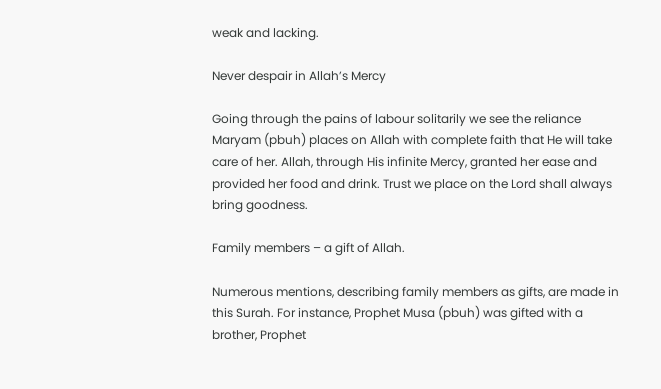weak and lacking.

Never despair in Allah’s Mercy

Going through the pains of labour solitarily we see the reliance Maryam (pbuh) places on Allah with complete faith that He will take care of her. Allah, through His infinite Mercy, granted her ease and provided her food and drink. Trust we place on the Lord shall always bring goodness.

Family members – a gift of Allah.

Numerous mentions, describing family members as gifts, are made in this Surah. For instance, Prophet Musa (pbuh) was gifted with a brother, Prophet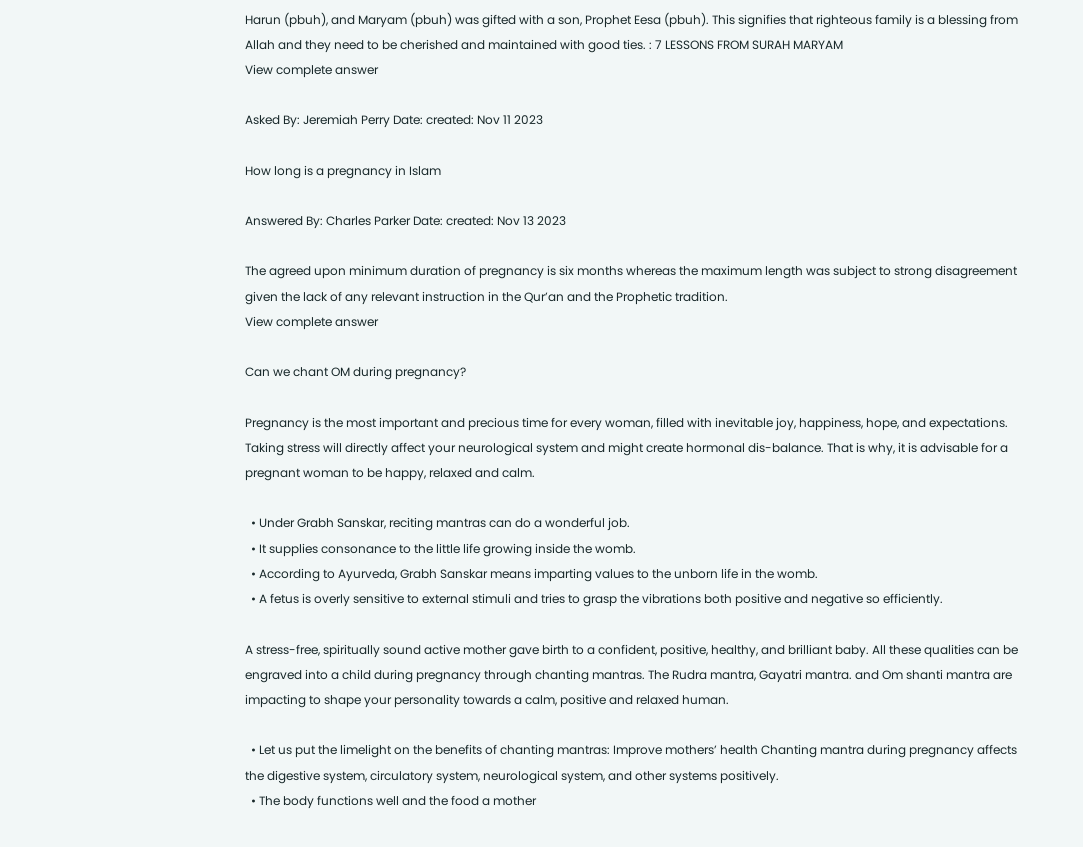Harun (pbuh), and Maryam (pbuh) was gifted with a son, Prophet Eesa (pbuh). This signifies that righteous family is a blessing from Allah and they need to be cherished and maintained with good ties. : 7 LESSONS FROM SURAH MARYAM
View complete answer

Asked By: Jeremiah Perry Date: created: Nov 11 2023

How long is a pregnancy in Islam

Answered By: Charles Parker Date: created: Nov 13 2023

The agreed upon minimum duration of pregnancy is six months whereas the maximum length was subject to strong disagreement given the lack of any relevant instruction in the Qur’an and the Prophetic tradition.
View complete answer

Can we chant OM during pregnancy?

Pregnancy is the most important and precious time for every woman, filled with inevitable joy, happiness, hope, and expectations. Taking stress will directly affect your neurological system and might create hormonal dis-balance. That is why, it is advisable for a pregnant woman to be happy, relaxed and calm.

  • Under Grabh Sanskar, reciting mantras can do a wonderful job.
  • It supplies consonance to the little life growing inside the womb.
  • According to Ayurveda, Grabh Sanskar means imparting values to the unborn life in the womb.
  • A fetus is overly sensitive to external stimuli and tries to grasp the vibrations both positive and negative so efficiently.

A stress-free, spiritually sound active mother gave birth to a confident, positive, healthy, and brilliant baby. All these qualities can be engraved into a child during pregnancy through chanting mantras. The Rudra mantra, Gayatri mantra. and Om shanti mantra are impacting to shape your personality towards a calm, positive and relaxed human.

  • Let us put the limelight on the benefits of chanting mantras: Improve mothers’ health Chanting mantra during pregnancy affects the digestive system, circulatory system, neurological system, and other systems positively.
  • The body functions well and the food a mother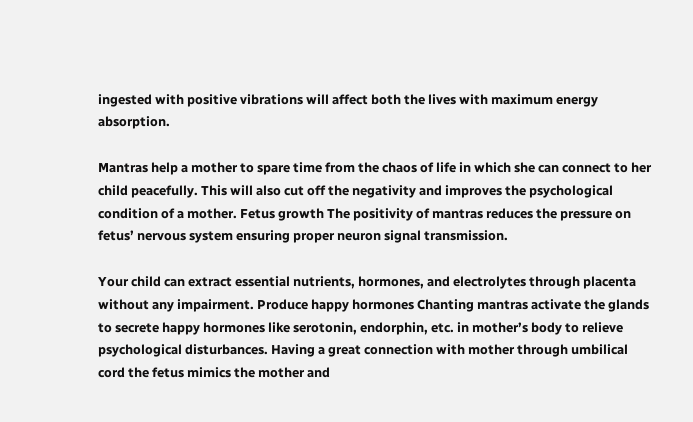ingested with positive vibrations will affect both the lives with maximum energy absorption.

Mantras help a mother to spare time from the chaos of life in which she can connect to her child peacefully. This will also cut off the negativity and improves the psychological condition of a mother. Fetus growth The positivity of mantras reduces the pressure on fetus’ nervous system ensuring proper neuron signal transmission.

Your child can extract essential nutrients, hormones, and electrolytes through placenta without any impairment. Produce happy hormones Chanting mantras activate the glands to secrete happy hormones like serotonin, endorphin, etc. in mother’s body to relieve psychological disturbances. Having a great connection with mother through umbilical cord the fetus mimics the mother and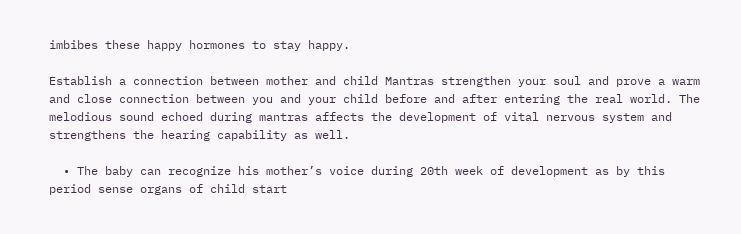imbibes these happy hormones to stay happy.

Establish a connection between mother and child Mantras strengthen your soul and prove a warm and close connection between you and your child before and after entering the real world. The melodious sound echoed during mantras affects the development of vital nervous system and strengthens the hearing capability as well.

  • The baby can recognize his mother’s voice during 20th week of development as by this period sense organs of child start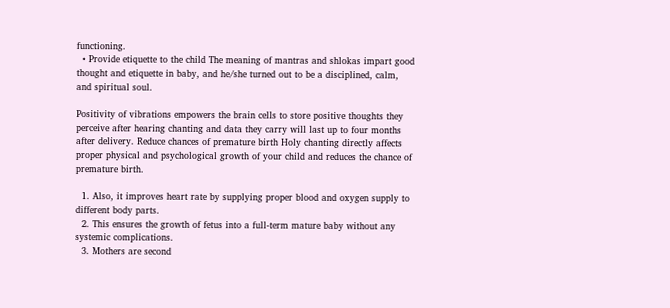functioning.
  • Provide etiquette to the child The meaning of mantras and shlokas impart good thought and etiquette in baby, and he/she turned out to be a disciplined, calm, and spiritual soul.

Positivity of vibrations empowers the brain cells to store positive thoughts they perceive after hearing chanting and data they carry will last up to four months after delivery. Reduce chances of premature birth Holy chanting directly affects proper physical and psychological growth of your child and reduces the chance of premature birth.

  1. Also, it improves heart rate by supplying proper blood and oxygen supply to different body parts.
  2. This ensures the growth of fetus into a full-term mature baby without any systemic complications.
  3. Mothers are second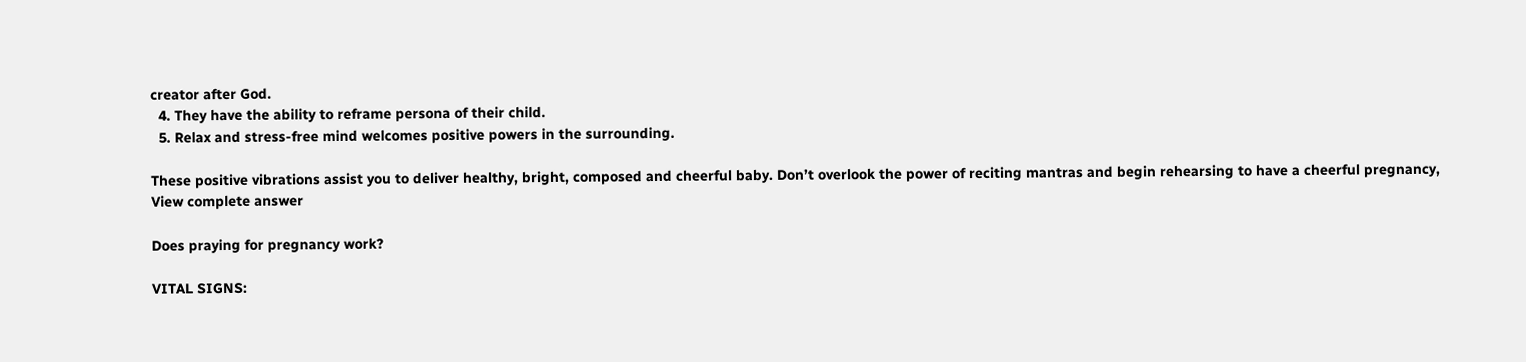creator after God.
  4. They have the ability to reframe persona of their child.
  5. Relax and stress-free mind welcomes positive powers in the surrounding.

These positive vibrations assist you to deliver healthy, bright, composed and cheerful baby. Don’t overlook the power of reciting mantras and begin rehearsing to have a cheerful pregnancy,
View complete answer

Does praying for pregnancy work?

VITAL SIGNS: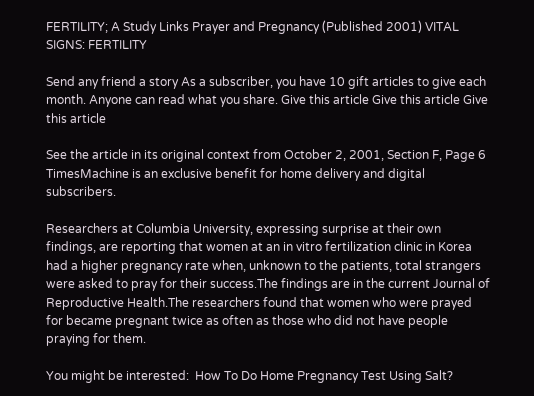FERTILITY; A Study Links Prayer and Pregnancy (Published 2001) VITAL SIGNS: FERTILITY

Send any friend a story As a subscriber, you have 10 gift articles to give each month. Anyone can read what you share. Give this article Give this article Give this article

See the article in its original context from October 2, 2001, Section F, Page 6 TimesMachine is an exclusive benefit for home delivery and digital subscribers.

Researchers at Columbia University, expressing surprise at their own findings, are reporting that women at an in vitro fertilization clinic in Korea had a higher pregnancy rate when, unknown to the patients, total strangers were asked to pray for their success.The findings are in the current Journal of Reproductive Health.The researchers found that women who were prayed for became pregnant twice as often as those who did not have people praying for them.

You might be interested:  How To Do Home Pregnancy Test Using Salt?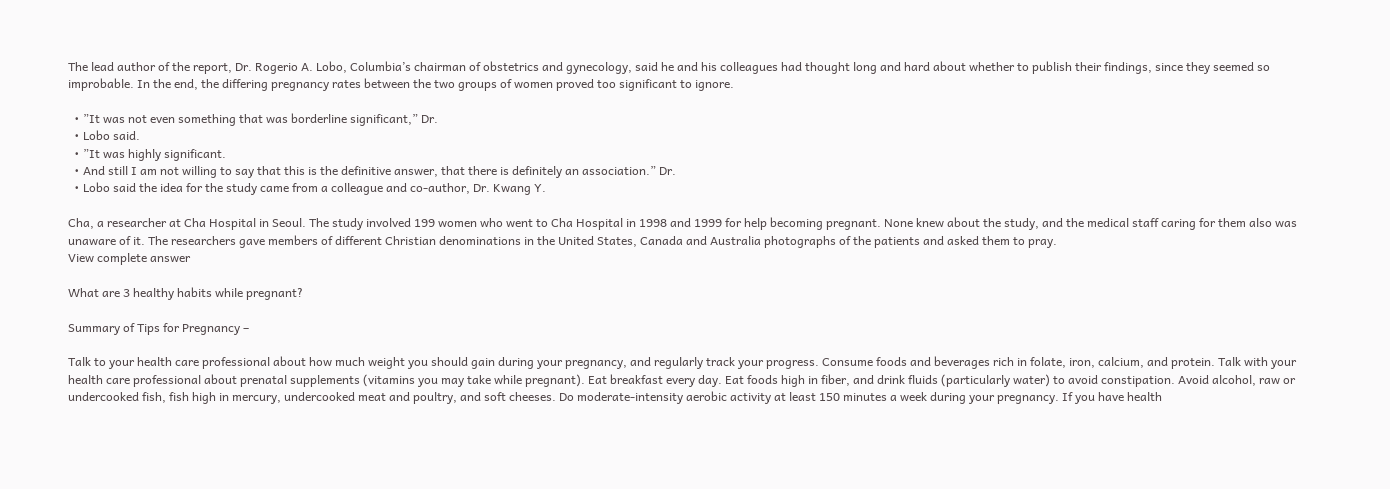The lead author of the report, Dr. Rogerio A. Lobo, Columbia’s chairman of obstetrics and gynecology, said he and his colleagues had thought long and hard about whether to publish their findings, since they seemed so improbable. In the end, the differing pregnancy rates between the two groups of women proved too significant to ignore.

  • ”It was not even something that was borderline significant,” Dr.
  • Lobo said.
  • ”It was highly significant.
  • And still I am not willing to say that this is the definitive answer, that there is definitely an association.” Dr.
  • Lobo said the idea for the study came from a colleague and co-author, Dr. Kwang Y.

Cha, a researcher at Cha Hospital in Seoul. The study involved 199 women who went to Cha Hospital in 1998 and 1999 for help becoming pregnant. None knew about the study, and the medical staff caring for them also was unaware of it. The researchers gave members of different Christian denominations in the United States, Canada and Australia photographs of the patients and asked them to pray.
View complete answer

What are 3 healthy habits while pregnant?

Summary of Tips for Pregnancy –

Talk to your health care professional about how much weight you should gain during your pregnancy, and regularly track your progress. Consume foods and beverages rich in folate, iron, calcium, and protein. Talk with your health care professional about prenatal supplements (vitamins you may take while pregnant). Eat breakfast every day. Eat foods high in fiber, and drink fluids (particularly water) to avoid constipation. Avoid alcohol, raw or undercooked fish, fish high in mercury, undercooked meat and poultry, and soft cheeses. Do moderate-intensity aerobic activity at least 150 minutes a week during your pregnancy. If you have health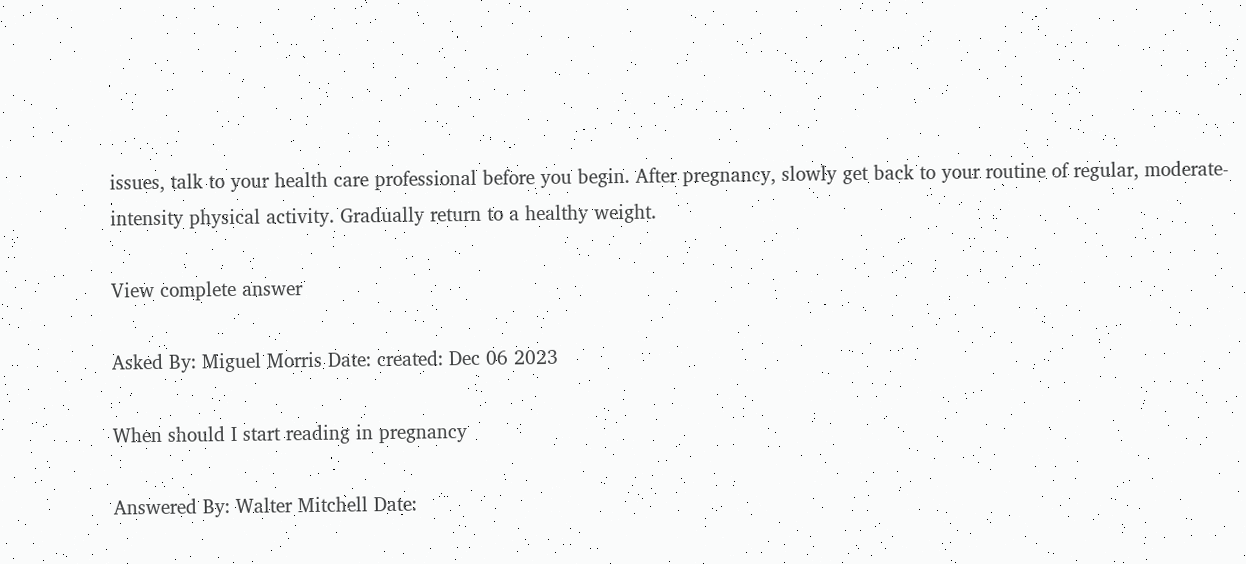issues, talk to your health care professional before you begin. After pregnancy, slowly get back to your routine of regular, moderate-intensity physical activity. Gradually return to a healthy weight.

View complete answer

Asked By: Miguel Morris Date: created: Dec 06 2023

When should I start reading in pregnancy

Answered By: Walter Mitchell Date: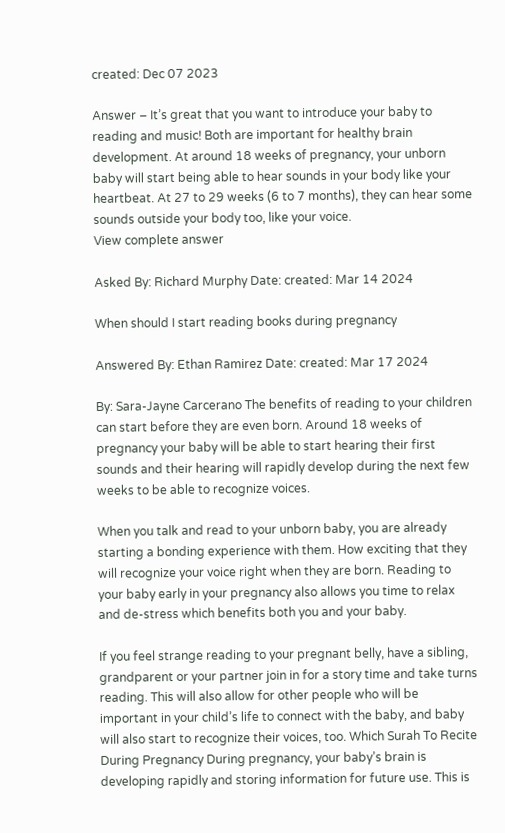created: Dec 07 2023

Answer – It’s great that you want to introduce your baby to reading and music! Both are important for healthy brain development. At around 18 weeks of pregnancy, your unborn baby will start being able to hear sounds in your body like your heartbeat. At 27 to 29 weeks (6 to 7 months), they can hear some sounds outside your body too, like your voice.
View complete answer

Asked By: Richard Murphy Date: created: Mar 14 2024

When should I start reading books during pregnancy

Answered By: Ethan Ramirez Date: created: Mar 17 2024

By: Sara-Jayne Carcerano The benefits of reading to your children can start before they are even born. Around 18 weeks of pregnancy your baby will be able to start hearing their first sounds and their hearing will rapidly develop during the next few weeks to be able to recognize voices.

When you talk and read to your unborn baby, you are already starting a bonding experience with them. How exciting that they will recognize your voice right when they are born. Reading to your baby early in your pregnancy also allows you time to relax and de-stress which benefits both you and your baby.

If you feel strange reading to your pregnant belly, have a sibling, grandparent or your partner join in for a story time and take turns reading. This will also allow for other people who will be important in your child’s life to connect with the baby, and baby will also start to recognize their voices, too. Which Surah To Recite During Pregnancy During pregnancy, your baby’s brain is developing rapidly and storing information for future use. This is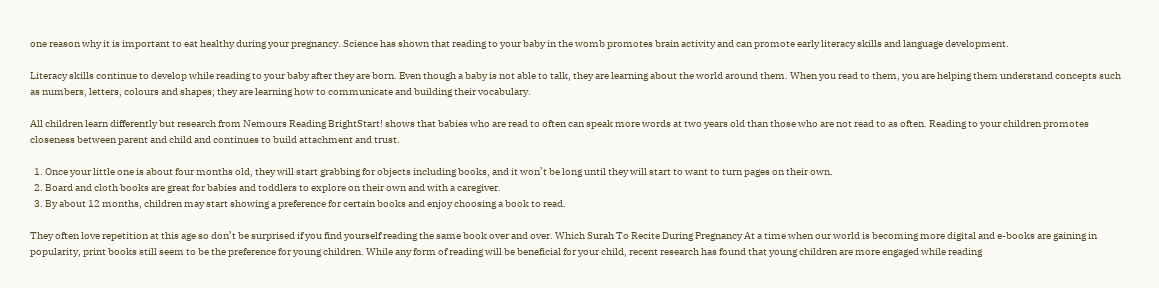one reason why it is important to eat healthy during your pregnancy. Science has shown that reading to your baby in the womb promotes brain activity and can promote early literacy skills and language development.

Literacy skills continue to develop while reading to your baby after they are born. Even though a baby is not able to talk, they are learning about the world around them. When you read to them, you are helping them understand concepts such as numbers, letters, colours and shapes; they are learning how to communicate and building their vocabulary.

All children learn differently but research from Nemours Reading BrightStart! shows that babies who are read to often can speak more words at two years old than those who are not read to as often. Reading to your children promotes closeness between parent and child and continues to build attachment and trust.

  1. Once your little one is about four months old, they will start grabbing for objects including books, and it won’t be long until they will start to want to turn pages on their own.
  2. Board and cloth books are great for babies and toddlers to explore on their own and with a caregiver.
  3. By about 12 months, children may start showing a preference for certain books and enjoy choosing a book to read.

They often love repetition at this age so don’t be surprised if you find yourself reading the same book over and over. Which Surah To Recite During Pregnancy At a time when our world is becoming more digital and e-books are gaining in popularity, print books still seem to be the preference for young children. While any form of reading will be beneficial for your child, recent research has found that young children are more engaged while reading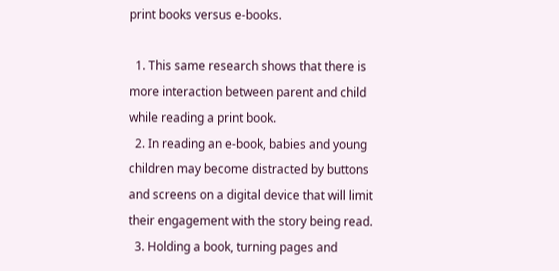print books versus e-books.

  1. This same research shows that there is more interaction between parent and child while reading a print book.
  2. In reading an e-book, babies and young children may become distracted by buttons and screens on a digital device that will limit their engagement with the story being read.
  3. Holding a book, turning pages and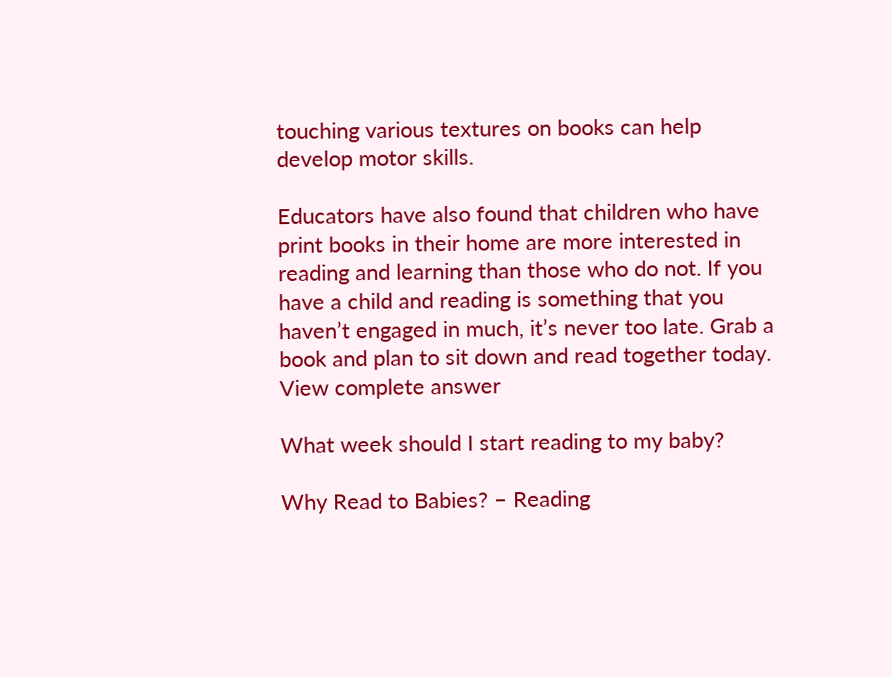touching various textures on books can help develop motor skills.

Educators have also found that children who have print books in their home are more interested in reading and learning than those who do not. If you have a child and reading is something that you haven’t engaged in much, it’s never too late. Grab a book and plan to sit down and read together today.
View complete answer

What week should I start reading to my baby?

Why Read to Babies? – Reading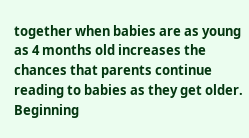together when babies are as young as 4 months old increases the chances that parents continue reading to babies as they get older. Beginning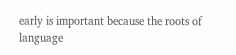early is important because the roots of language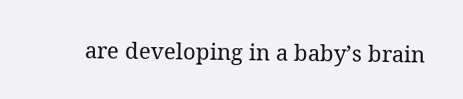are developing in a baby’s brain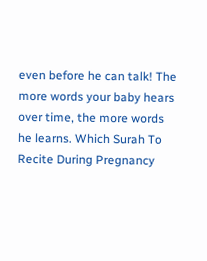even before he can talk! The more words your baby hears over time, the more words he learns. Which Surah To Recite During Pregnancy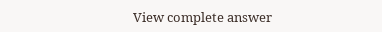View complete answer